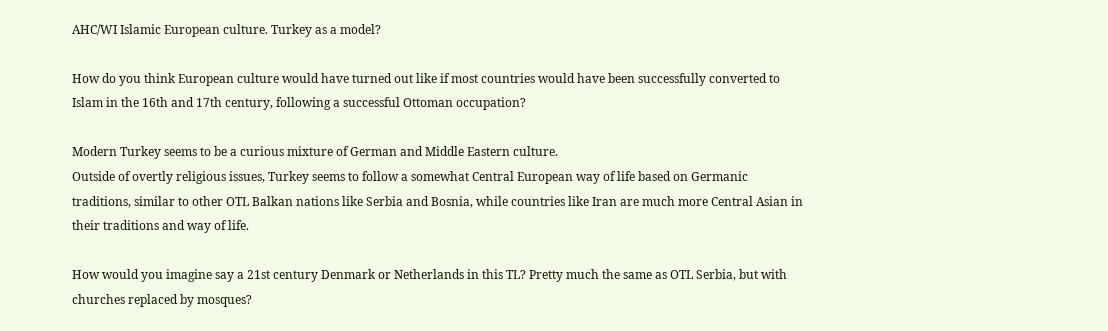AHC/WI Islamic European culture. Turkey as a model?

How do you think European culture would have turned out like if most countries would have been successfully converted to Islam in the 16th and 17th century, following a successful Ottoman occupation?

Modern Turkey seems to be a curious mixture of German and Middle Eastern culture.
Outside of overtly religious issues, Turkey seems to follow a somewhat Central European way of life based on Germanic traditions, similar to other OTL Balkan nations like Serbia and Bosnia, while countries like Iran are much more Central Asian in their traditions and way of life.

How would you imagine say a 21st century Denmark or Netherlands in this TL? Pretty much the same as OTL Serbia, but with churches replaced by mosques?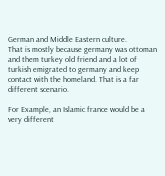German and Middle Eastern culture.
That is mostly because germany was ottoman and them turkey old friend and a lot of turkish emigrated to germany and keep contact with the homeland. That is a far different scenario.

For Example, an Islamic france would be a very different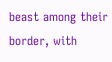beast among their border, with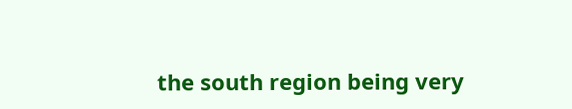the south region being very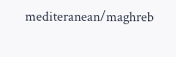mediteranean/maghreb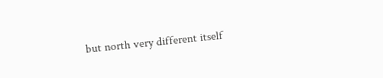but north very different itself